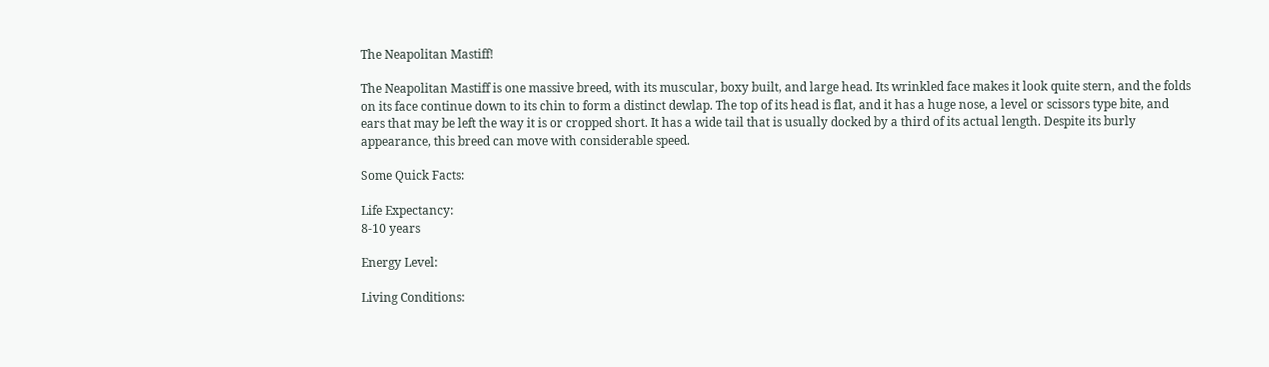The Neapolitan Mastiff!

The Neapolitan Mastiff is one massive breed, with its muscular, boxy built, and large head. Its wrinkled face makes it look quite stern, and the folds on its face continue down to its chin to form a distinct dewlap. The top of its head is flat, and it has a huge nose, a level or scissors type bite, and ears that may be left the way it is or cropped short. It has a wide tail that is usually docked by a third of its actual length. Despite its burly appearance, this breed can move with considerable speed.

Some Quick Facts:

Life Expectancy:
8-10 years

Energy Level:

Living Conditions: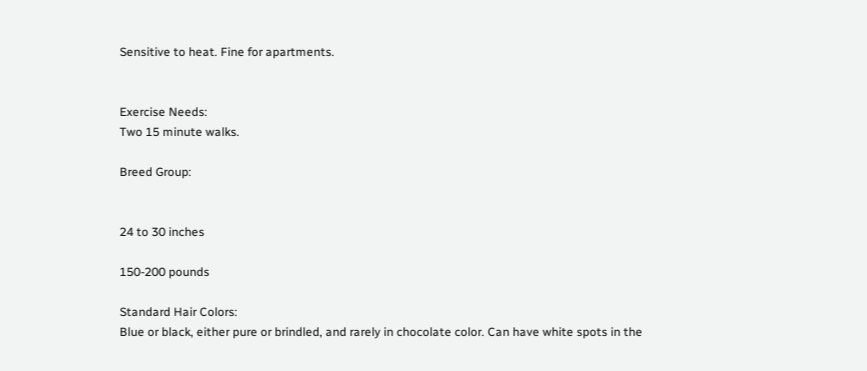Sensitive to heat. Fine for apartments.


Exercise Needs:
Two 15 minute walks.

Breed Group:


24 to 30 inches

150-200 pounds

Standard Hair Colors:
Blue or black, either pure or brindled, and rarely in chocolate color. Can have white spots in the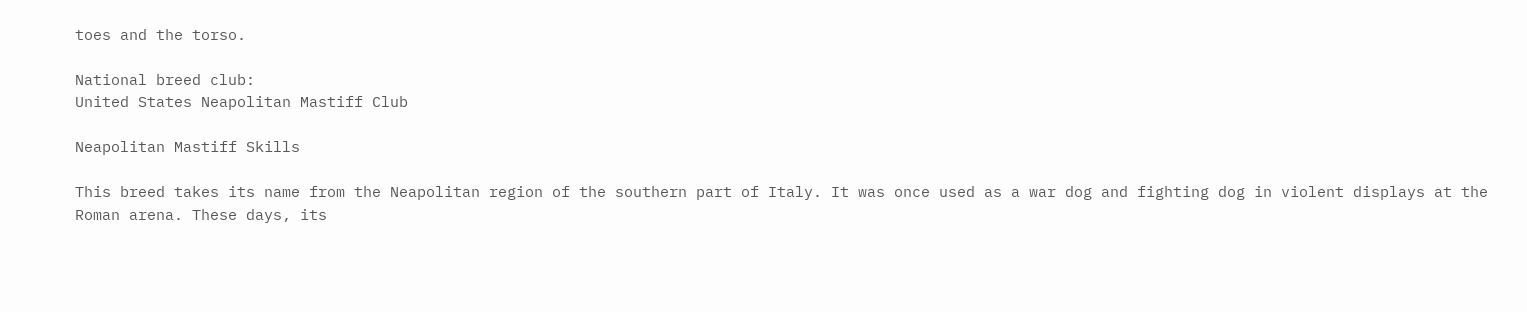toes and the torso.

National breed club:
United States Neapolitan Mastiff Club

Neapolitan Mastiff Skills

This breed takes its name from the Neapolitan region of the southern part of Italy. It was once used as a war dog and fighting dog in violent displays at the Roman arena. These days, its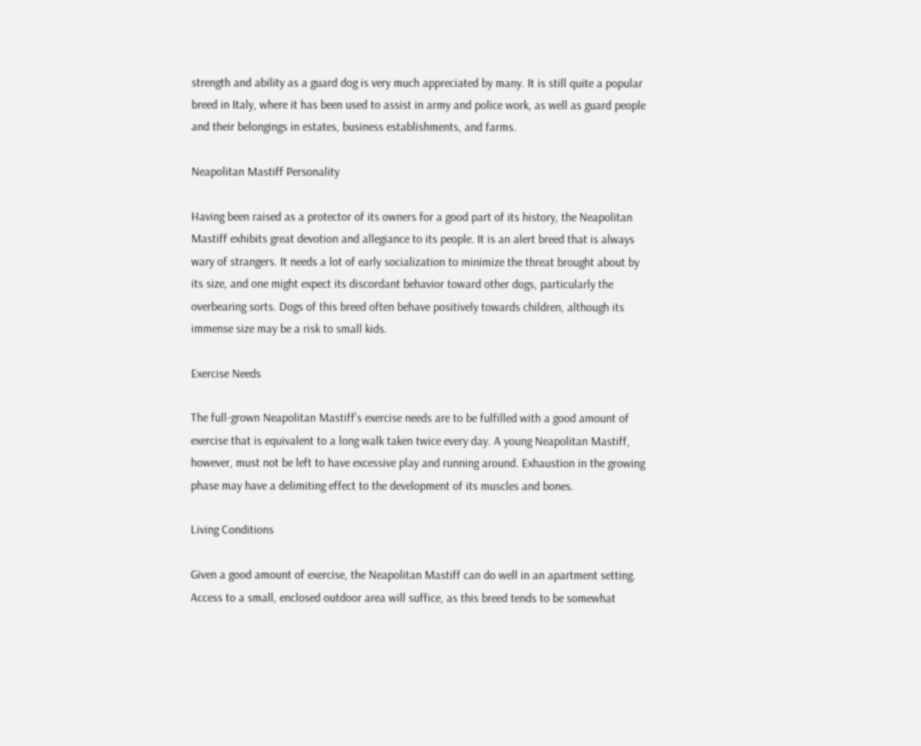strength and ability as a guard dog is very much appreciated by many. It is still quite a popular breed in Italy, where it has been used to assist in army and police work, as well as guard people and their belongings in estates, business establishments, and farms.

Neapolitan Mastiff Personality

Having been raised as a protector of its owners for a good part of its history, the Neapolitan Mastiff exhibits great devotion and allegiance to its people. It is an alert breed that is always wary of strangers. It needs a lot of early socialization to minimize the threat brought about by its size, and one might expect its discordant behavior toward other dogs, particularly the overbearing sorts. Dogs of this breed often behave positively towards children, although its immense size may be a risk to small kids.

Exercise Needs

The full-grown Neapolitan Mastiff’s exercise needs are to be fulfilled with a good amount of exercise that is equivalent to a long walk taken twice every day. A young Neapolitan Mastiff, however, must not be left to have excessive play and running around. Exhaustion in the growing phase may have a delimiting effect to the development of its muscles and bones.

Living Conditions

Given a good amount of exercise, the Neapolitan Mastiff can do well in an apartment setting. Access to a small, enclosed outdoor area will suffice, as this breed tends to be somewhat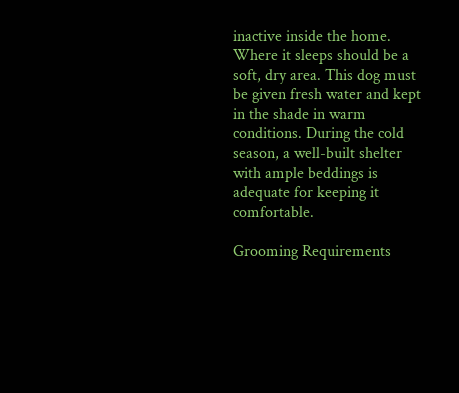inactive inside the home. Where it sleeps should be a soft, dry area. This dog must be given fresh water and kept in the shade in warm conditions. During the cold season, a well-built shelter with ample beddings is adequate for keeping it comfortable.

Grooming Requirements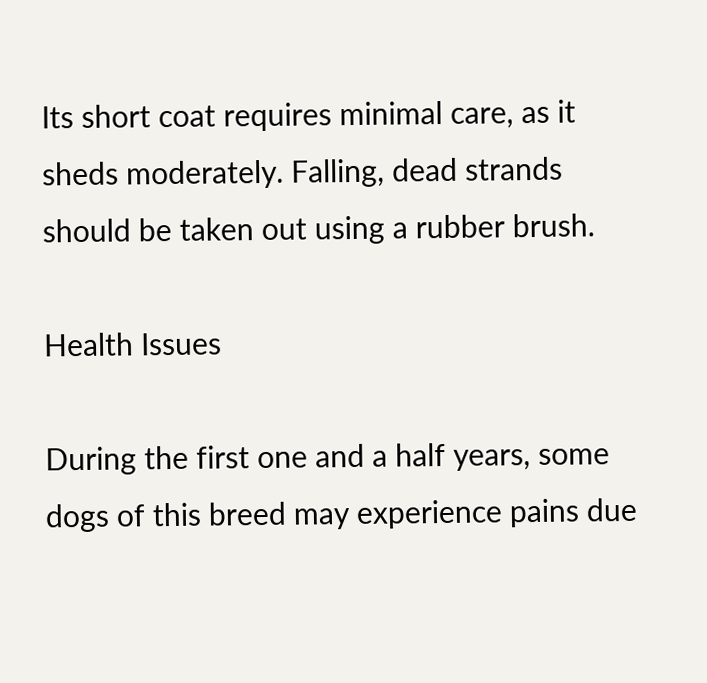Its short coat requires minimal care, as it sheds moderately. Falling, dead strands should be taken out using a rubber brush.

Health Issues

During the first one and a half years, some dogs of this breed may experience pains due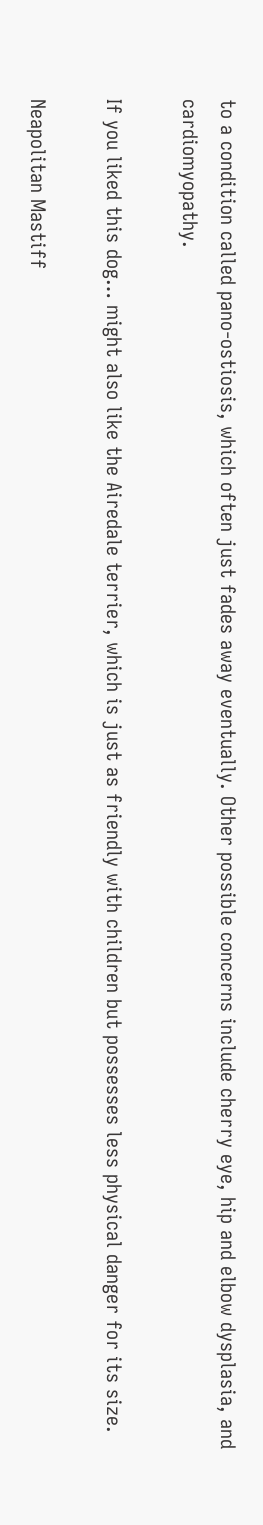to a condition called pano-ostiosis, which often just fades away eventually. Other possible concerns include cherry eye, hip and elbow dysplasia, and cardiomyopathy.

If you liked this dog… might also like the Airedale terrier, which is just as friendly with children but possesses less physical danger for its size.

Neapolitan Mastiff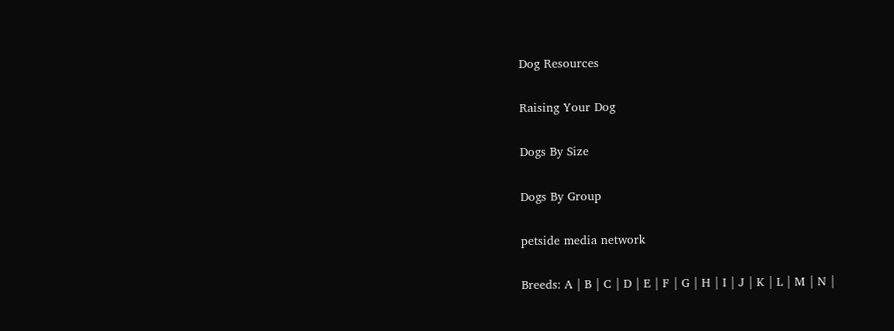Dog Resources

Raising Your Dog

Dogs By Size

Dogs By Group

petside media network

Breeds: A | B | C | D | E | F | G | H | I | J | K | L | M | N |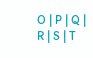O | P | Q | R | S | T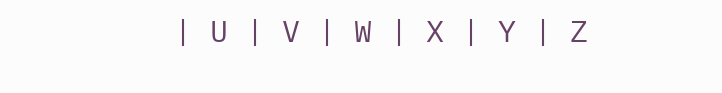| U | V | W | X | Y | Z